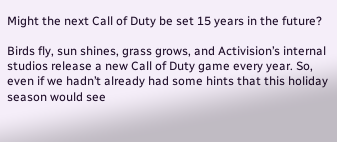Might the next Call of Duty be set 15 years in the future?

Birds fly, sun shines, grass grows, and Activision’s internal studios release a new Call of Duty game every year. So, even if we hadn’t already had some hints that this holiday season would see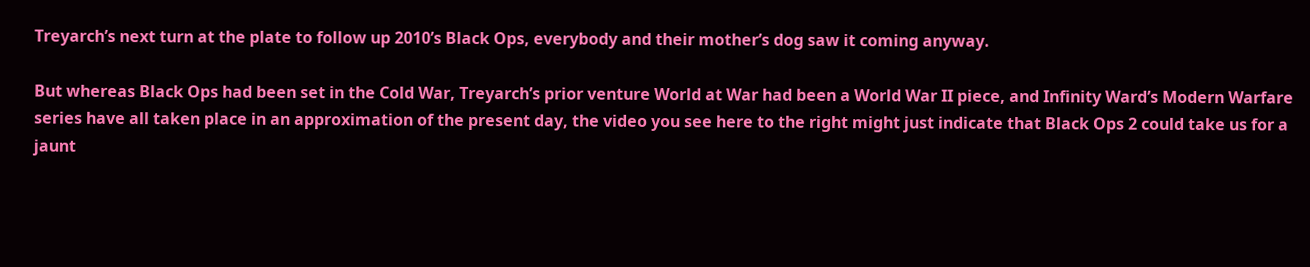Treyarch’s next turn at the plate to follow up 2010’s Black Ops, everybody and their mother’s dog saw it coming anyway.

But whereas Black Ops had been set in the Cold War, Treyarch’s prior venture World at War had been a World War II piece, and Infinity Ward’s Modern Warfare series have all taken place in an approximation of the present day, the video you see here to the right might just indicate that Black Ops 2 could take us for a jaunt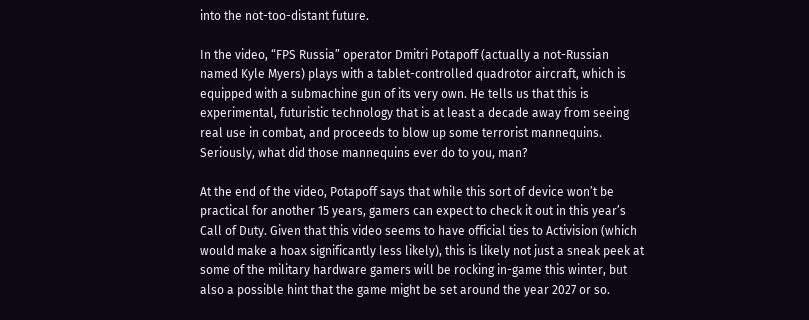into the not-too-distant future.

In the video, “FPS Russia” operator Dmitri Potapoff (actually a not-Russian named Kyle Myers) plays with a tablet-controlled quadrotor aircraft, which is equipped with a submachine gun of its very own. He tells us that this is experimental, futuristic technology that is at least a decade away from seeing real use in combat, and proceeds to blow up some terrorist mannequins. Seriously, what did those mannequins ever do to you, man?

At the end of the video, Potapoff says that while this sort of device won’t be practical for another 15 years, gamers can expect to check it out in this year’s Call of Duty. Given that this video seems to have official ties to Activision (which would make a hoax significantly less likely), this is likely not just a sneak peek at some of the military hardware gamers will be rocking in-game this winter, but also a possible hint that the game might be set around the year 2027 or so.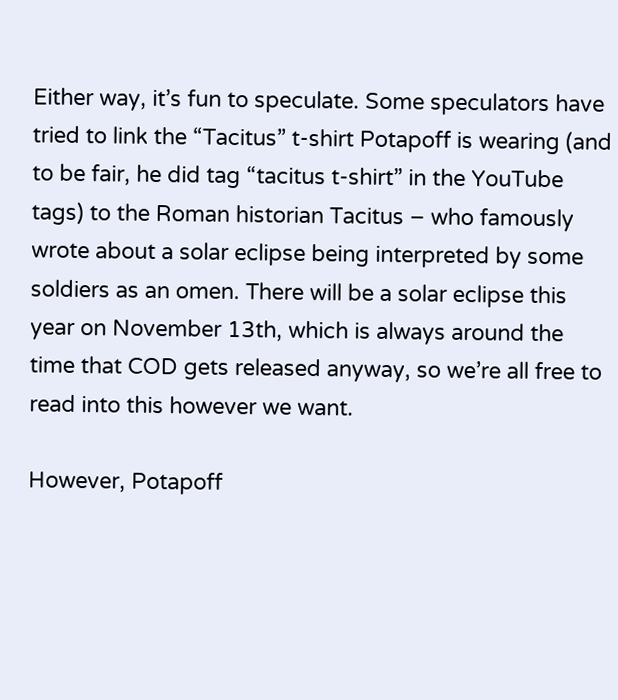Either way, it’s fun to speculate. Some speculators have tried to link the “Tacitus” t-shirt Potapoff is wearing (and to be fair, he did tag “tacitus t-shirt” in the YouTube tags) to the Roman historian Tacitus – who famously wrote about a solar eclipse being interpreted by some soldiers as an omen. There will be a solar eclipse this year on November 13th, which is always around the time that COD gets released anyway, so we’re all free to read into this however we want.

However, Potapoff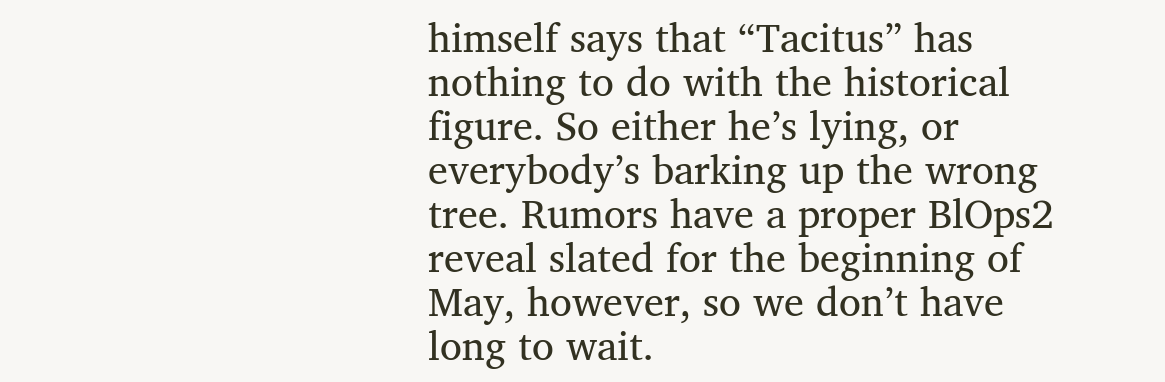himself says that “Tacitus” has nothing to do with the historical figure. So either he’s lying, or everybody’s barking up the wrong tree. Rumors have a proper BlOps2 reveal slated for the beginning of May, however, so we don’t have long to wait.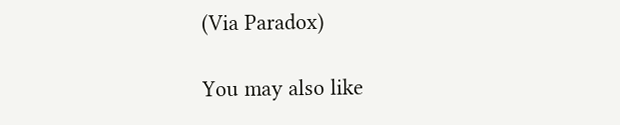(Via Paradox)

You may also like